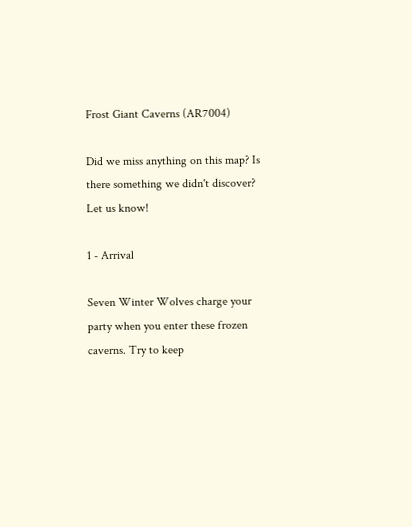Frost Giant Caverns (AR7004)

Did we miss anything on this map? Is there something we didn't discover? Let us know!

1 - Arrival

Seven Winter Wolves charge your party when you enter these frozen caverns. Try to keep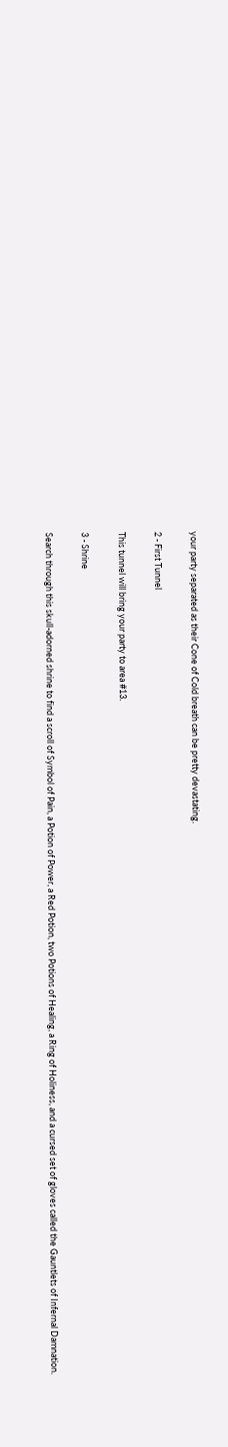your party separated as their Cone of Cold breath can be pretty devastating.

2 - First Tunnel

This tunnel will bring your party to area #13.

3 - Shrine

Search through this skull-adorned shrine to find a scroll of Symbol of Pain, a Potion of Power, a Red Potion, two Potions of Healing, a Ring of Holiness, and a cursed set of gloves called the Gauntlets of Infernal Damnation.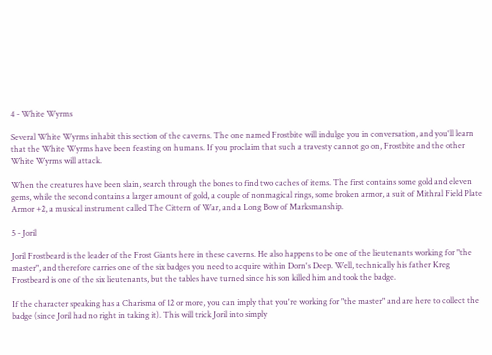4 - White Wyrms

Several White Wyrms inhabit this section of the caverns. The one named Frostbite will indulge you in conversation, and you'll learn that the White Wyrms have been feasting on humans. If you proclaim that such a travesty cannot go on, Frostbite and the other White Wyrms will attack.

When the creatures have been slain, search through the bones to find two caches of items. The first contains some gold and eleven gems, while the second contains a larger amount of gold, a couple of nonmagical rings, some broken armor, a suit of Mithral Field Plate Armor +2, a musical instrument called The Cittern of War, and a Long Bow of Marksmanship.

5 - Joril

Joril Frostbeard is the leader of the Frost Giants here in these caverns. He also happens to be one of the lieutenants working for "the master", and therefore carries one of the six badges you need to acquire within Dorn's Deep. Well, technically his father Kreg Frostbeard is one of the six lieutenants, but the tables have turned since his son killed him and took the badge.

If the character speaking has a Charisma of 12 or more, you can imply that you're working for "the master" and are here to collect the badge (since Joril had no right in taking it). This will trick Joril into simply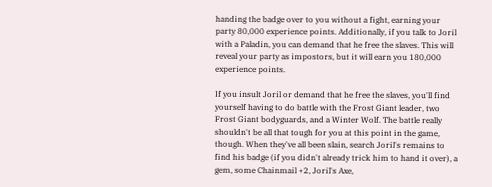handing the badge over to you without a fight, earning your party 80,000 experience points. Additionally, if you talk to Joril with a Paladin, you can demand that he free the slaves. This will reveal your party as impostors, but it will earn you 180,000 experience points.

If you insult Joril or demand that he free the slaves, you'll find yourself having to do battle with the Frost Giant leader, two Frost Giant bodyguards, and a Winter Wolf. The battle really shouldn't be all that tough for you at this point in the game, though. When they've all been slain, search Joril's remains to find his badge (if you didn't already trick him to hand it over), a gem, some Chainmail +2, Joril's Axe,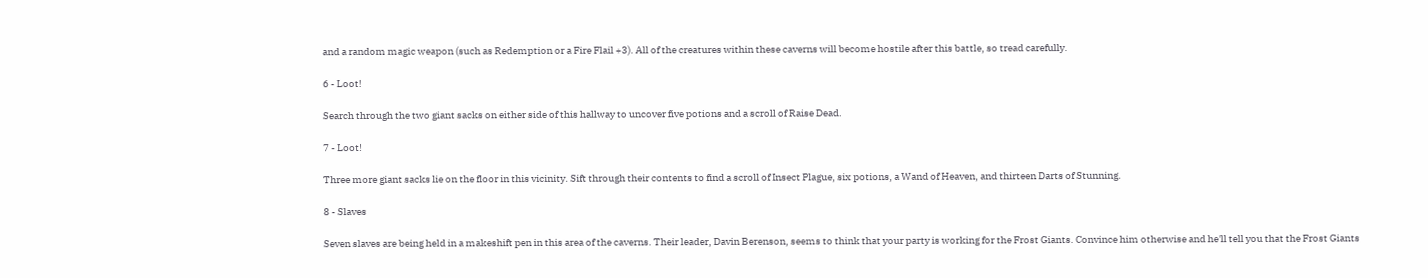and a random magic weapon (such as Redemption or a Fire Flail +3). All of the creatures within these caverns will become hostile after this battle, so tread carefully.

6 - Loot!

Search through the two giant sacks on either side of this hallway to uncover five potions and a scroll of Raise Dead.

7 - Loot!

Three more giant sacks lie on the floor in this vicinity. Sift through their contents to find a scroll of Insect Plague, six potions, a Wand of Heaven, and thirteen Darts of Stunning.

8 - Slaves

Seven slaves are being held in a makeshift pen in this area of the caverns. Their leader, Davin Berenson, seems to think that your party is working for the Frost Giants. Convince him otherwise and he'll tell you that the Frost Giants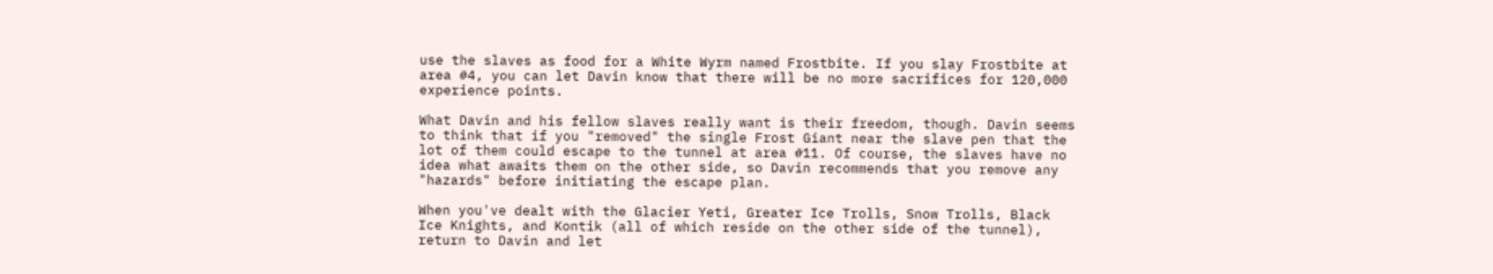use the slaves as food for a White Wyrm named Frostbite. If you slay Frostbite at area #4, you can let Davin know that there will be no more sacrifices for 120,000 experience points.

What Davin and his fellow slaves really want is their freedom, though. Davin seems to think that if you "removed" the single Frost Giant near the slave pen that the lot of them could escape to the tunnel at area #11. Of course, the slaves have no idea what awaits them on the other side, so Davin recommends that you remove any "hazards" before initiating the escape plan.

When you've dealt with the Glacier Yeti, Greater Ice Trolls, Snow Trolls, Black Ice Knights, and Kontik (all of which reside on the other side of the tunnel), return to Davin and let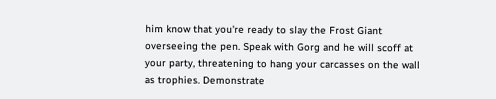him know that you're ready to slay the Frost Giant overseeing the pen. Speak with Gorg and he will scoff at your party, threatening to hang your carcasses on the wall as trophies. Demonstrate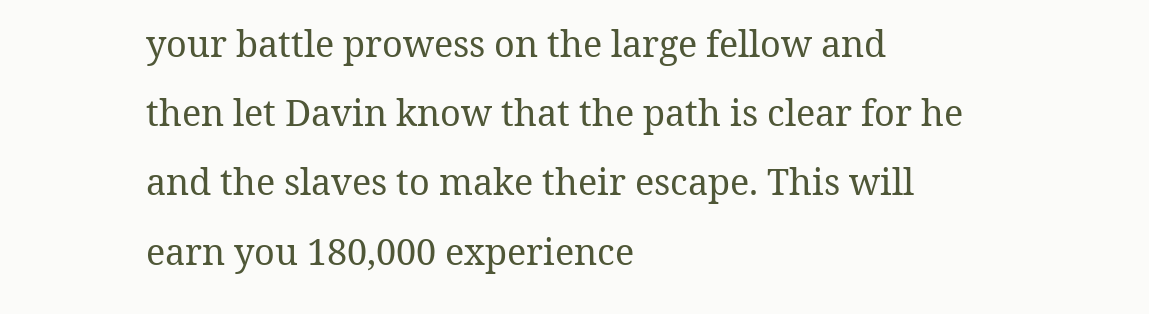your battle prowess on the large fellow and then let Davin know that the path is clear for he and the slaves to make their escape. This will earn you 180,000 experience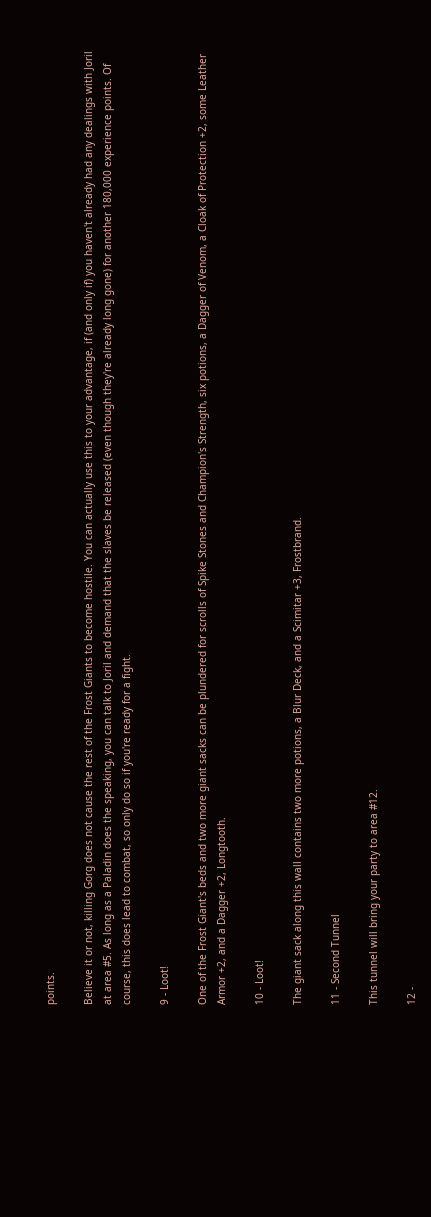points.

Believe it or not, killing Gorg does not cause the rest of the Frost Giants to become hostile. You can actually use this to your advantage, if (and only if) you haven't already had any dealings with Joril at area #5. As long as a Paladin does the speaking, you can talk to Joril and demand that the slaves be released (even though they're already long gone) for another 180,000 experience points. Of course, this does lead to combat, so only do so if you're ready for a fight.

9 - Loot!

One of the Frost Giant's beds and two more giant sacks can be plundered for scrolls of Spike Stones and Champion's Strength, six potions, a Dagger of Venom, a Cloak of Protection +2, some Leather Armor +2, and a Dagger +2, Longtooth.

10 - Loot!

The giant sack along this wall contains two more potions, a Blur Deck, and a Scimitar +3, Frostbrand.

11 - Second Tunnel

This tunnel will bring your party to area #12.

12 -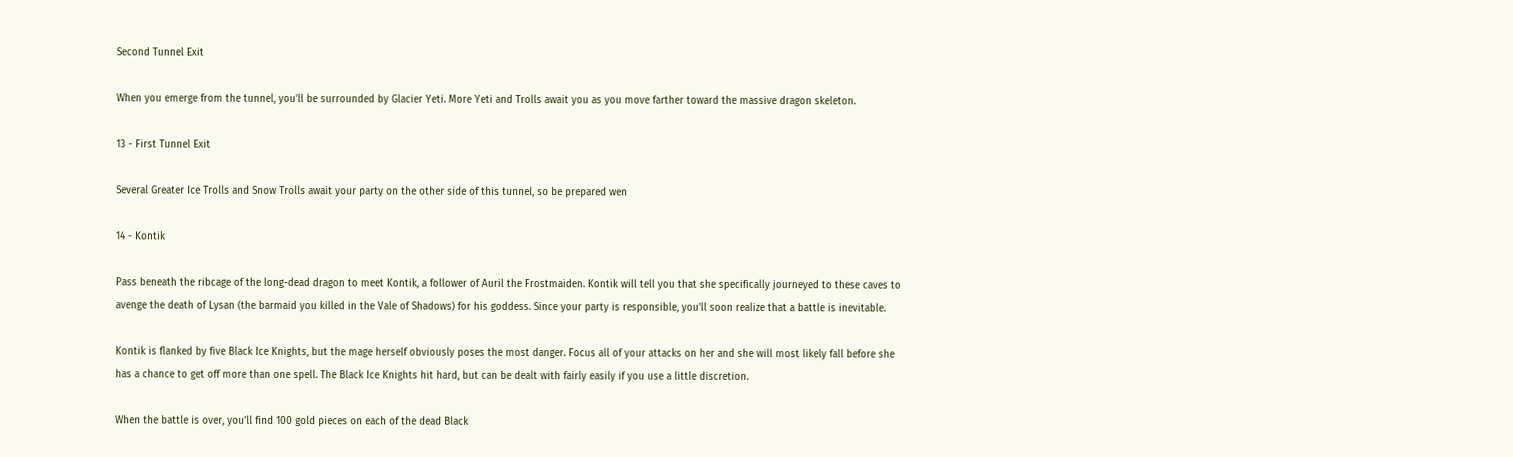Second Tunnel Exit

When you emerge from the tunnel, you'll be surrounded by Glacier Yeti. More Yeti and Trolls await you as you move farther toward the massive dragon skeleton.

13 - First Tunnel Exit

Several Greater Ice Trolls and Snow Trolls await your party on the other side of this tunnel, so be prepared wen

14 - Kontik

Pass beneath the ribcage of the long-dead dragon to meet Kontik, a follower of Auril the Frostmaiden. Kontik will tell you that she specifically journeyed to these caves to avenge the death of Lysan (the barmaid you killed in the Vale of Shadows) for his goddess. Since your party is responsible, you'll soon realize that a battle is inevitable.

Kontik is flanked by five Black Ice Knights, but the mage herself obviously poses the most danger. Focus all of your attacks on her and she will most likely fall before she has a chance to get off more than one spell. The Black Ice Knights hit hard, but can be dealt with fairly easily if you use a little discretion.

When the battle is over, you'll find 100 gold pieces on each of the dead Black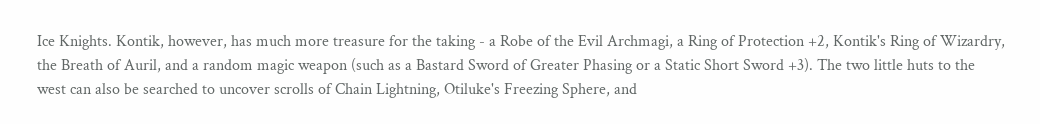Ice Knights. Kontik, however, has much more treasure for the taking - a Robe of the Evil Archmagi, a Ring of Protection +2, Kontik's Ring of Wizardry, the Breath of Auril, and a random magic weapon (such as a Bastard Sword of Greater Phasing or a Static Short Sword +3). The two little huts to the west can also be searched to uncover scrolls of Chain Lightning, Otiluke's Freezing Sphere, and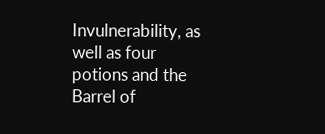Invulnerability, as well as four potions and the Barrel of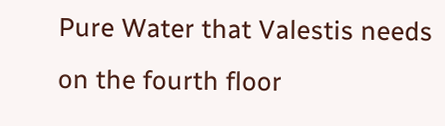Pure Water that Valestis needs on the fourth floor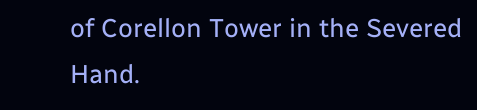of Corellon Tower in the Severed Hand.